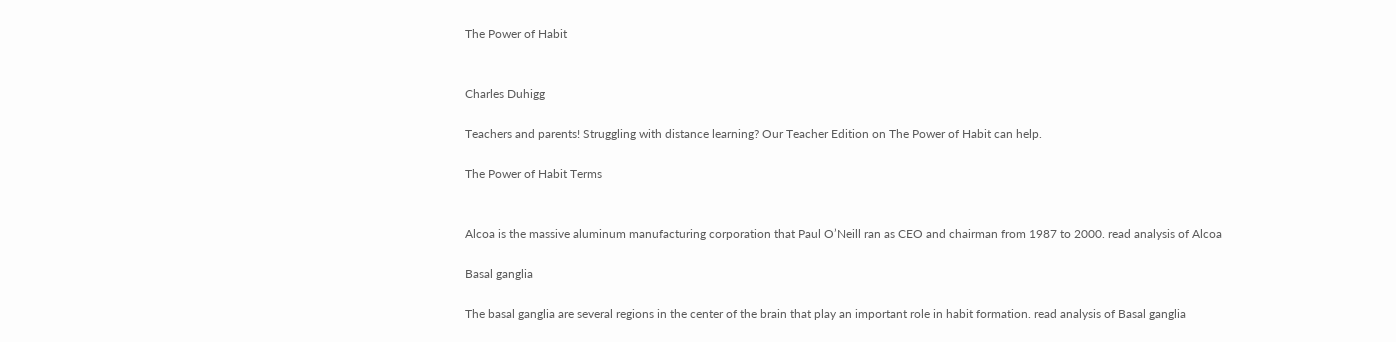The Power of Habit


Charles Duhigg

Teachers and parents! Struggling with distance learning? Our Teacher Edition on The Power of Habit can help.

The Power of Habit Terms


Alcoa is the massive aluminum manufacturing corporation that Paul O’Neill ran as CEO and chairman from 1987 to 2000. read analysis of Alcoa

Basal ganglia

The basal ganglia are several regions in the center of the brain that play an important role in habit formation. read analysis of Basal ganglia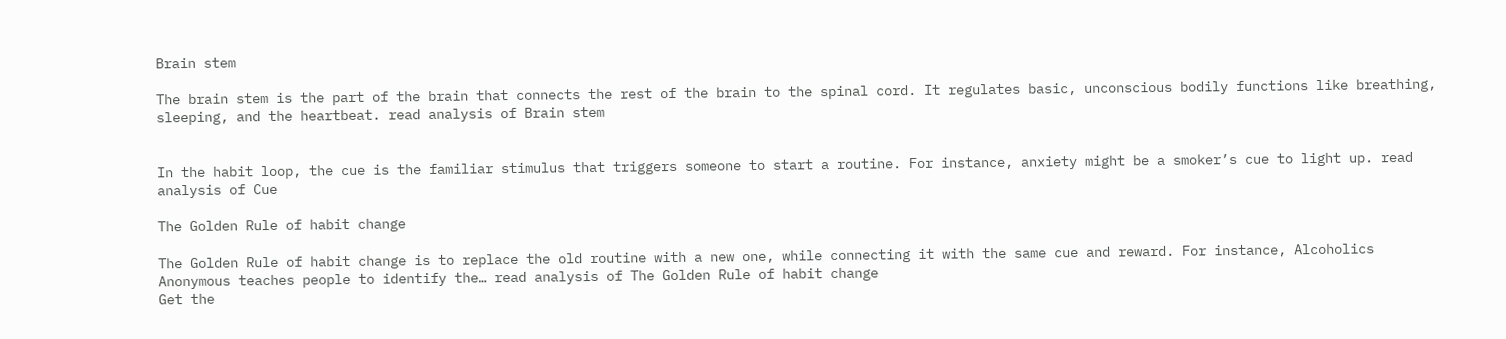Brain stem

The brain stem is the part of the brain that connects the rest of the brain to the spinal cord. It regulates basic, unconscious bodily functions like breathing, sleeping, and the heartbeat. read analysis of Brain stem


In the habit loop, the cue is the familiar stimulus that triggers someone to start a routine. For instance, anxiety might be a smoker’s cue to light up. read analysis of Cue

The Golden Rule of habit change

The Golden Rule of habit change is to replace the old routine with a new one, while connecting it with the same cue and reward. For instance, Alcoholics Anonymous teaches people to identify the… read analysis of The Golden Rule of habit change
Get the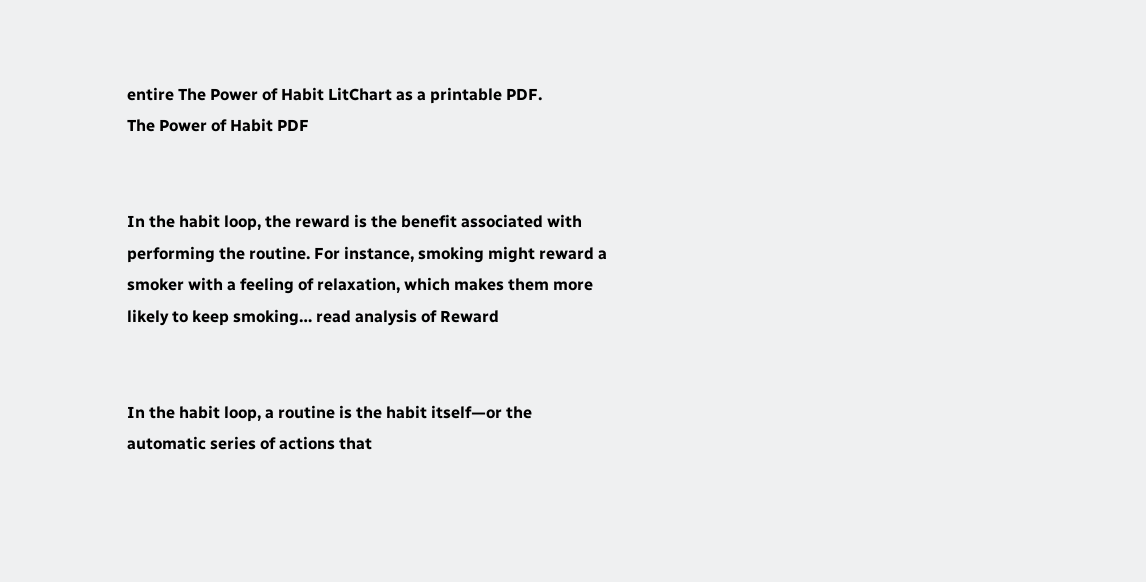entire The Power of Habit LitChart as a printable PDF.
The Power of Habit PDF


In the habit loop, the reward is the benefit associated with performing the routine. For instance, smoking might reward a smoker with a feeling of relaxation, which makes them more likely to keep smoking… read analysis of Reward


In the habit loop, a routine is the habit itself—or the automatic series of actions that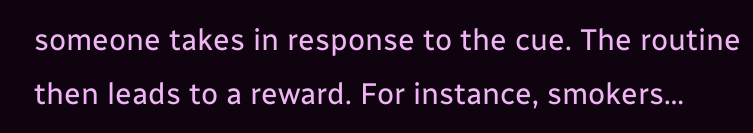someone takes in response to the cue. The routine then leads to a reward. For instance, smokers…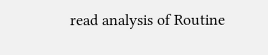read analysis of Routine